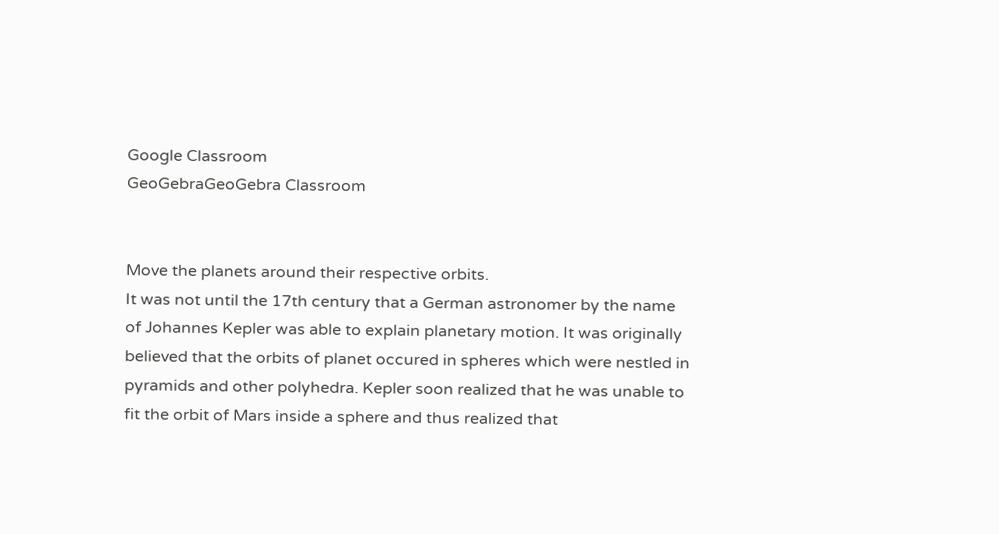Google Classroom
GeoGebraGeoGebra Classroom


Move the planets around their respective orbits.
It was not until the 17th century that a German astronomer by the name of Johannes Kepler was able to explain planetary motion. It was originally believed that the orbits of planet occured in spheres which were nestled in pyramids and other polyhedra. Kepler soon realized that he was unable to fit the orbit of Mars inside a sphere and thus realized that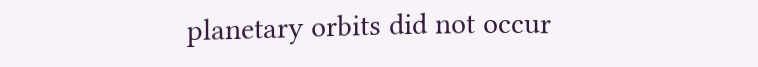planetary orbits did not occur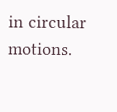in circular motions.